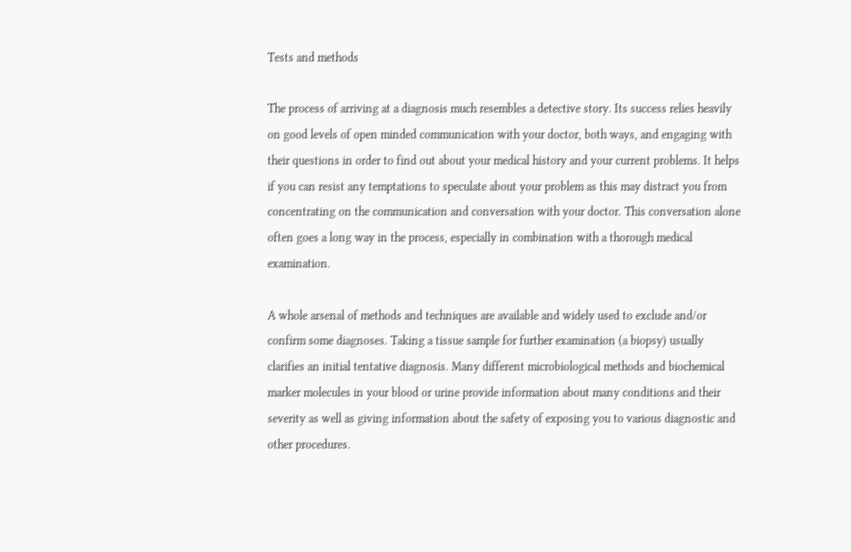Tests and methods

The process of arriving at a diagnosis much resembles a detective story. Its success relies heavily on good levels of open minded communication with your doctor, both ways, and engaging with their questions in order to find out about your medical history and your current problems. It helps if you can resist any temptations to speculate about your problem as this may distract you from concentrating on the communication and conversation with your doctor. This conversation alone often goes a long way in the process, especially in combination with a thorough medical examination.

A whole arsenal of methods and techniques are available and widely used to exclude and/or confirm some diagnoses. Taking a tissue sample for further examination (a biopsy) usually clarifies an initial tentative diagnosis. Many different microbiological methods and biochemical marker molecules in your blood or urine provide information about many conditions and their severity as well as giving information about the safety of exposing you to various diagnostic and other procedures.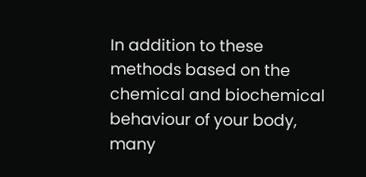In addition to these methods based on the chemical and biochemical behaviour of your body, many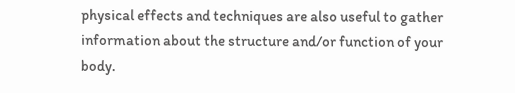physical effects and techniques are also useful to gather information about the structure and/or function of your body.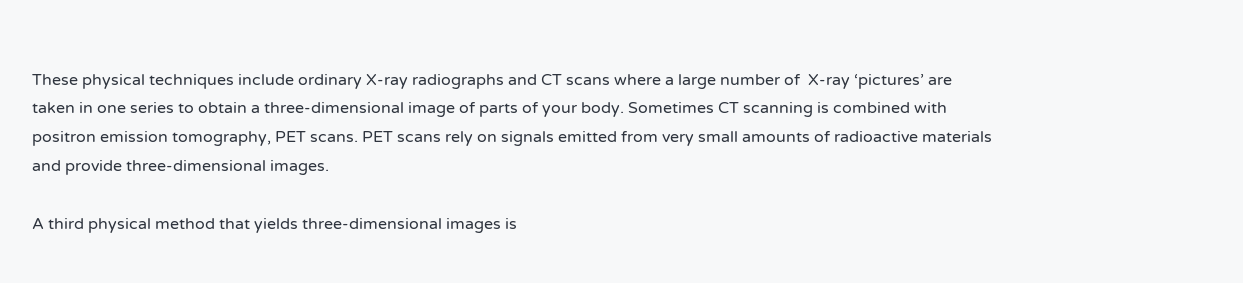These physical techniques include ordinary X-ray radiographs and CT scans where a large number of  X-ray ‘pictures’ are taken in one series to obtain a three-dimensional image of parts of your body. Sometimes CT scanning is combined with positron emission tomography, PET scans. PET scans rely on signals emitted from very small amounts of radioactive materials and provide three-dimensional images.

A third physical method that yields three-dimensional images is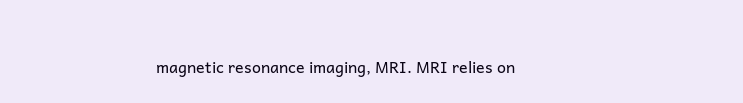magnetic resonance imaging, MRI. MRI relies on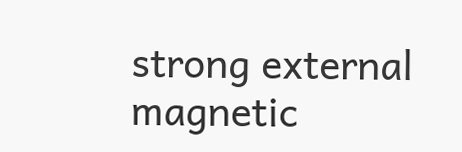strong external magnetic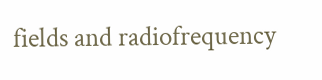fields and radiofrequency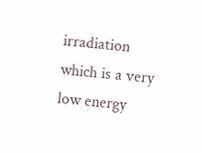irradiation which is a very low energy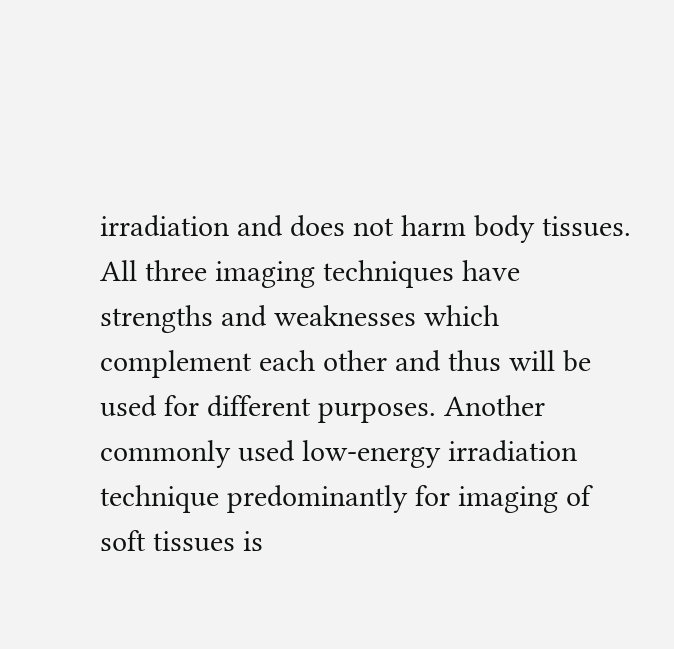irradiation and does not harm body tissues. All three imaging techniques have strengths and weaknesses which complement each other and thus will be used for different purposes. Another commonly used low-energy irradiation technique predominantly for imaging of soft tissues is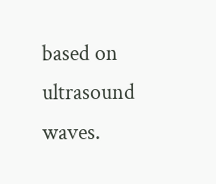based on ultrasound waves.